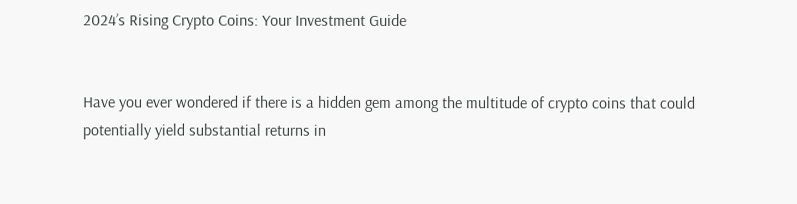2024’s Rising Crypto Coins: Your Investment Guide


Have you ever wondered if there is a hidden gem among the multitude of crypto coins that could potentially yield substantial returns in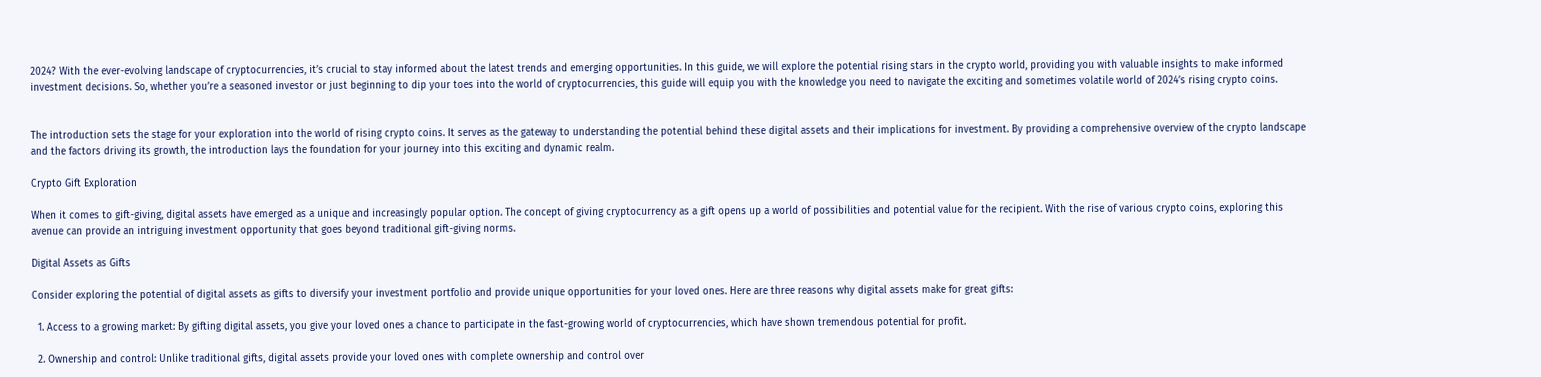2024? With the ever-evolving landscape of cryptocurrencies, it’s crucial to stay informed about the latest trends and emerging opportunities. In this guide, we will explore the potential rising stars in the crypto world, providing you with valuable insights to make informed investment decisions. So, whether you’re a seasoned investor or just beginning to dip your toes into the world of cryptocurrencies, this guide will equip you with the knowledge you need to navigate the exciting and sometimes volatile world of 2024’s rising crypto coins.


The introduction sets the stage for your exploration into the world of rising crypto coins. It serves as the gateway to understanding the potential behind these digital assets and their implications for investment. By providing a comprehensive overview of the crypto landscape and the factors driving its growth, the introduction lays the foundation for your journey into this exciting and dynamic realm.

Crypto Gift Exploration

When it comes to gift-giving, digital assets have emerged as a unique and increasingly popular option. The concept of giving cryptocurrency as a gift opens up a world of possibilities and potential value for the recipient. With the rise of various crypto coins, exploring this avenue can provide an intriguing investment opportunity that goes beyond traditional gift-giving norms.

Digital Assets as Gifts

Consider exploring the potential of digital assets as gifts to diversify your investment portfolio and provide unique opportunities for your loved ones. Here are three reasons why digital assets make for great gifts:

  1. Access to a growing market: By gifting digital assets, you give your loved ones a chance to participate in the fast-growing world of cryptocurrencies, which have shown tremendous potential for profit.

  2. Ownership and control: Unlike traditional gifts, digital assets provide your loved ones with complete ownership and control over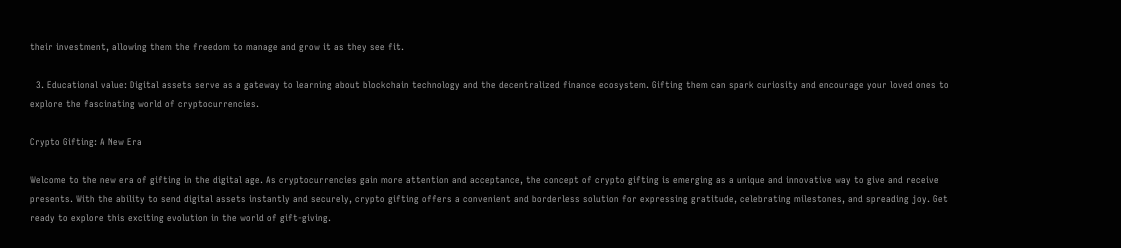their investment, allowing them the freedom to manage and grow it as they see fit.

  3. Educational value: Digital assets serve as a gateway to learning about blockchain technology and the decentralized finance ecosystem. Gifting them can spark curiosity and encourage your loved ones to explore the fascinating world of cryptocurrencies.

Crypto Gifting: A New Era

Welcome to the new era of gifting in the digital age. As cryptocurrencies gain more attention and acceptance, the concept of crypto gifting is emerging as a unique and innovative way to give and receive presents. With the ability to send digital assets instantly and securely, crypto gifting offers a convenient and borderless solution for expressing gratitude, celebrating milestones, and spreading joy. Get ready to explore this exciting evolution in the world of gift-giving.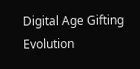Digital Age Gifting Evolution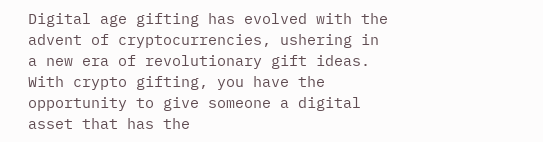Digital age gifting has evolved with the advent of cryptocurrencies, ushering in a new era of revolutionary gift ideas. With crypto gifting, you have the opportunity to give someone a digital asset that has the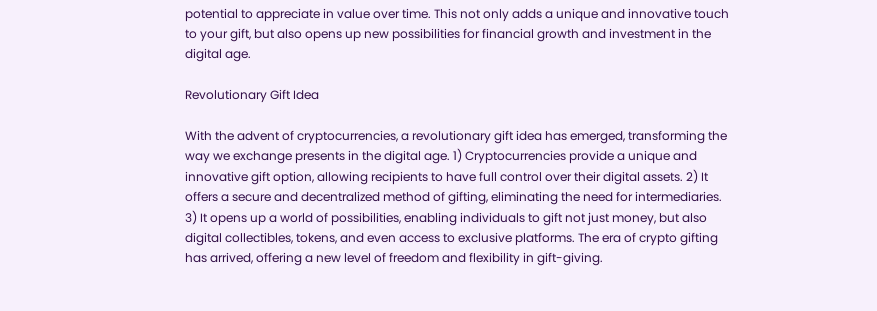potential to appreciate in value over time. This not only adds a unique and innovative touch to your gift, but also opens up new possibilities for financial growth and investment in the digital age.

Revolutionary Gift Idea

With the advent of cryptocurrencies, a revolutionary gift idea has emerged, transforming the way we exchange presents in the digital age. 1) Cryptocurrencies provide a unique and innovative gift option, allowing recipients to have full control over their digital assets. 2) It offers a secure and decentralized method of gifting, eliminating the need for intermediaries. 3) It opens up a world of possibilities, enabling individuals to gift not just money, but also digital collectibles, tokens, and even access to exclusive platforms. The era of crypto gifting has arrived, offering a new level of freedom and flexibility in gift-giving.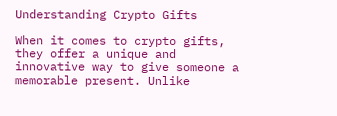Understanding Crypto Gifts

When it comes to crypto gifts, they offer a unique and innovative way to give someone a memorable present. Unlike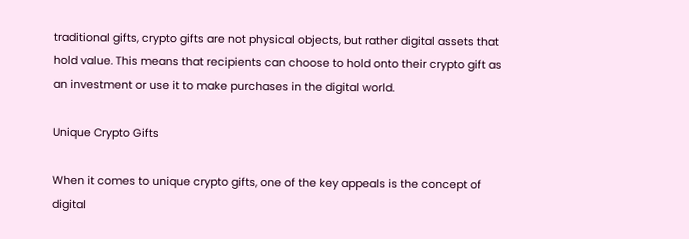traditional gifts, crypto gifts are not physical objects, but rather digital assets that hold value. This means that recipients can choose to hold onto their crypto gift as an investment or use it to make purchases in the digital world.

Unique Crypto Gifts

When it comes to unique crypto gifts, one of the key appeals is the concept of digital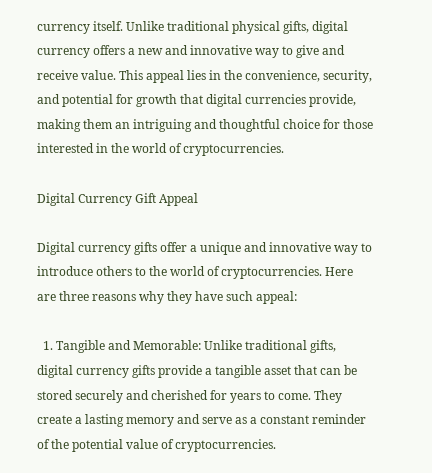currency itself. Unlike traditional physical gifts, digital currency offers a new and innovative way to give and receive value. This appeal lies in the convenience, security, and potential for growth that digital currencies provide, making them an intriguing and thoughtful choice for those interested in the world of cryptocurrencies.

Digital Currency Gift Appeal

Digital currency gifts offer a unique and innovative way to introduce others to the world of cryptocurrencies. Here are three reasons why they have such appeal:

  1. Tangible and Memorable: Unlike traditional gifts, digital currency gifts provide a tangible asset that can be stored securely and cherished for years to come. They create a lasting memory and serve as a constant reminder of the potential value of cryptocurrencies.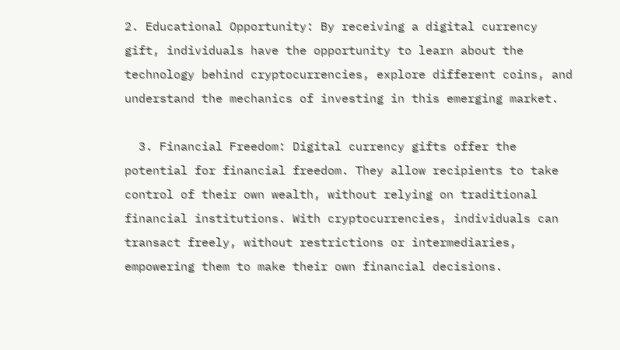2. Educational Opportunity: By receiving a digital currency gift, individuals have the opportunity to learn about the technology behind cryptocurrencies, explore different coins, and understand the mechanics of investing in this emerging market.

  3. Financial Freedom: Digital currency gifts offer the potential for financial freedom. They allow recipients to take control of their own wealth, without relying on traditional financial institutions. With cryptocurrencies, individuals can transact freely, without restrictions or intermediaries, empowering them to make their own financial decisions.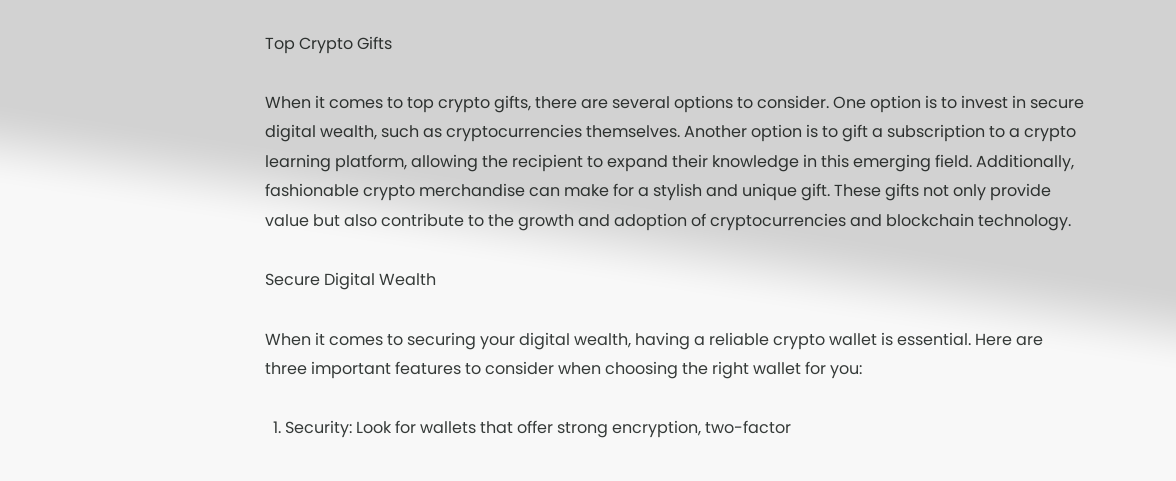Top Crypto Gifts

When it comes to top crypto gifts, there are several options to consider. One option is to invest in secure digital wealth, such as cryptocurrencies themselves. Another option is to gift a subscription to a crypto learning platform, allowing the recipient to expand their knowledge in this emerging field. Additionally, fashionable crypto merchandise can make for a stylish and unique gift. These gifts not only provide value but also contribute to the growth and adoption of cryptocurrencies and blockchain technology.

Secure Digital Wealth

When it comes to securing your digital wealth, having a reliable crypto wallet is essential. Here are three important features to consider when choosing the right wallet for you:

  1. Security: Look for wallets that offer strong encryption, two-factor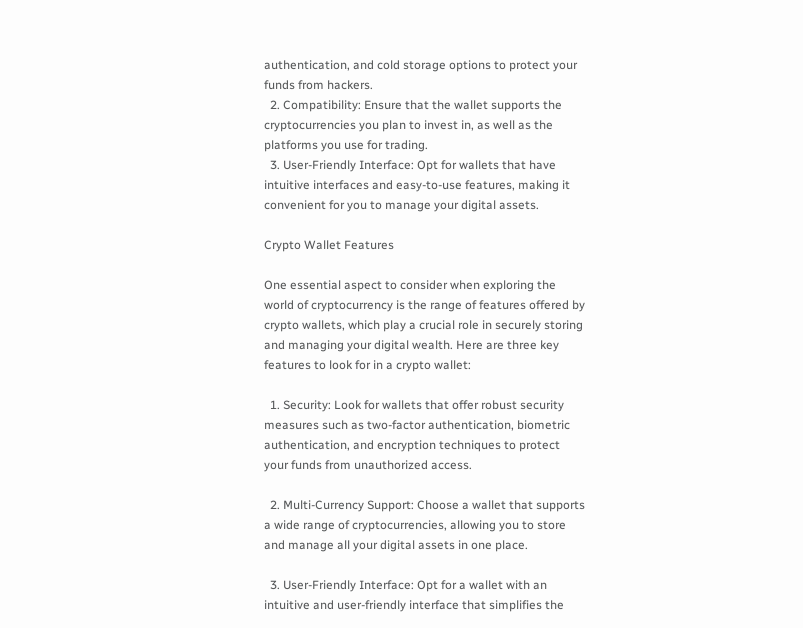authentication, and cold storage options to protect your funds from hackers.
  2. Compatibility: Ensure that the wallet supports the cryptocurrencies you plan to invest in, as well as the platforms you use for trading.
  3. User-Friendly Interface: Opt for wallets that have intuitive interfaces and easy-to-use features, making it convenient for you to manage your digital assets.

Crypto Wallet Features

One essential aspect to consider when exploring the world of cryptocurrency is the range of features offered by crypto wallets, which play a crucial role in securely storing and managing your digital wealth. Here are three key features to look for in a crypto wallet:

  1. Security: Look for wallets that offer robust security measures such as two-factor authentication, biometric authentication, and encryption techniques to protect your funds from unauthorized access.

  2. Multi-Currency Support: Choose a wallet that supports a wide range of cryptocurrencies, allowing you to store and manage all your digital assets in one place.

  3. User-Friendly Interface: Opt for a wallet with an intuitive and user-friendly interface that simplifies the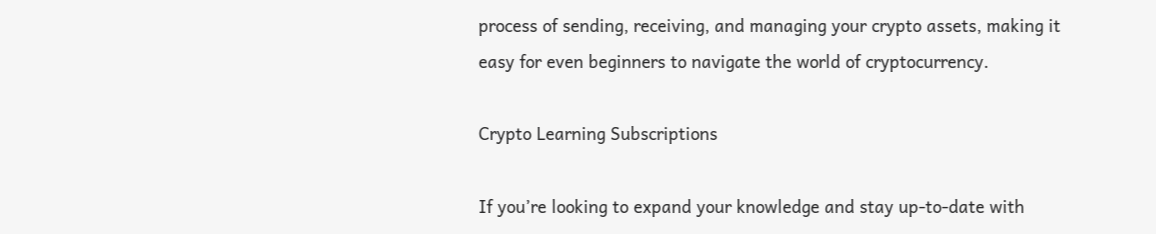process of sending, receiving, and managing your crypto assets, making it easy for even beginners to navigate the world of cryptocurrency.

Crypto Learning Subscriptions

If you’re looking to expand your knowledge and stay up-to-date with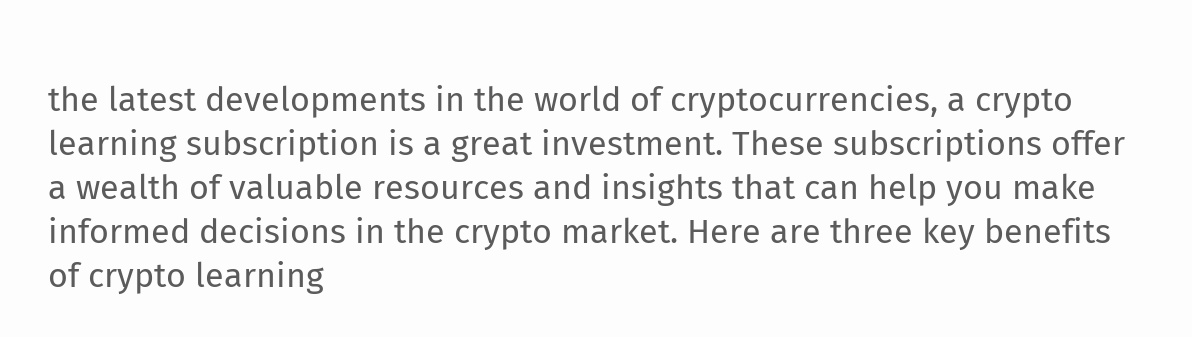the latest developments in the world of cryptocurrencies, a crypto learning subscription is a great investment. These subscriptions offer a wealth of valuable resources and insights that can help you make informed decisions in the crypto market. Here are three key benefits of crypto learning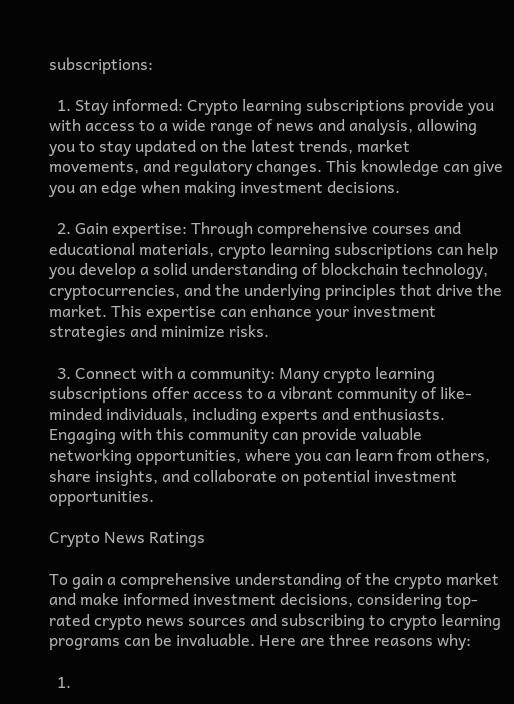subscriptions:

  1. Stay informed: Crypto learning subscriptions provide you with access to a wide range of news and analysis, allowing you to stay updated on the latest trends, market movements, and regulatory changes. This knowledge can give you an edge when making investment decisions.

  2. Gain expertise: Through comprehensive courses and educational materials, crypto learning subscriptions can help you develop a solid understanding of blockchain technology, cryptocurrencies, and the underlying principles that drive the market. This expertise can enhance your investment strategies and minimize risks.

  3. Connect with a community: Many crypto learning subscriptions offer access to a vibrant community of like-minded individuals, including experts and enthusiasts. Engaging with this community can provide valuable networking opportunities, where you can learn from others, share insights, and collaborate on potential investment opportunities.

Crypto News Ratings

To gain a comprehensive understanding of the crypto market and make informed investment decisions, considering top-rated crypto news sources and subscribing to crypto learning programs can be invaluable. Here are three reasons why:

  1.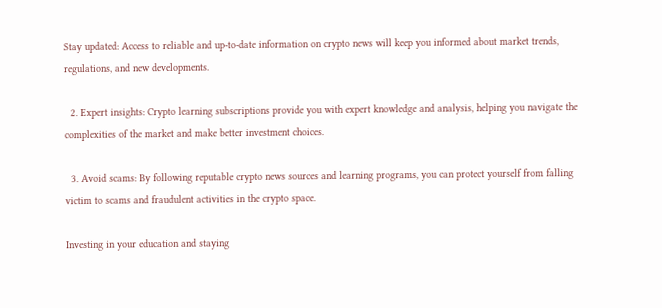Stay updated: Access to reliable and up-to-date information on crypto news will keep you informed about market trends, regulations, and new developments.

  2. Expert insights: Crypto learning subscriptions provide you with expert knowledge and analysis, helping you navigate the complexities of the market and make better investment choices.

  3. Avoid scams: By following reputable crypto news sources and learning programs, you can protect yourself from falling victim to scams and fraudulent activities in the crypto space.

Investing in your education and staying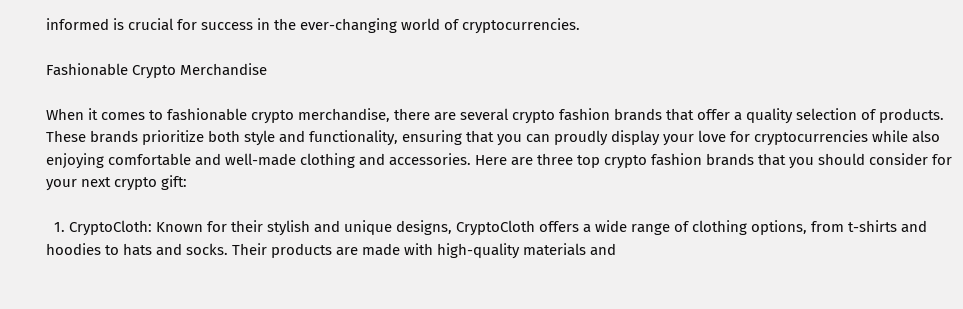informed is crucial for success in the ever-changing world of cryptocurrencies.

Fashionable Crypto Merchandise

When it comes to fashionable crypto merchandise, there are several crypto fashion brands that offer a quality selection of products. These brands prioritize both style and functionality, ensuring that you can proudly display your love for cryptocurrencies while also enjoying comfortable and well-made clothing and accessories. Here are three top crypto fashion brands that you should consider for your next crypto gift:

  1. CryptoCloth: Known for their stylish and unique designs, CryptoCloth offers a wide range of clothing options, from t-shirts and hoodies to hats and socks. Their products are made with high-quality materials and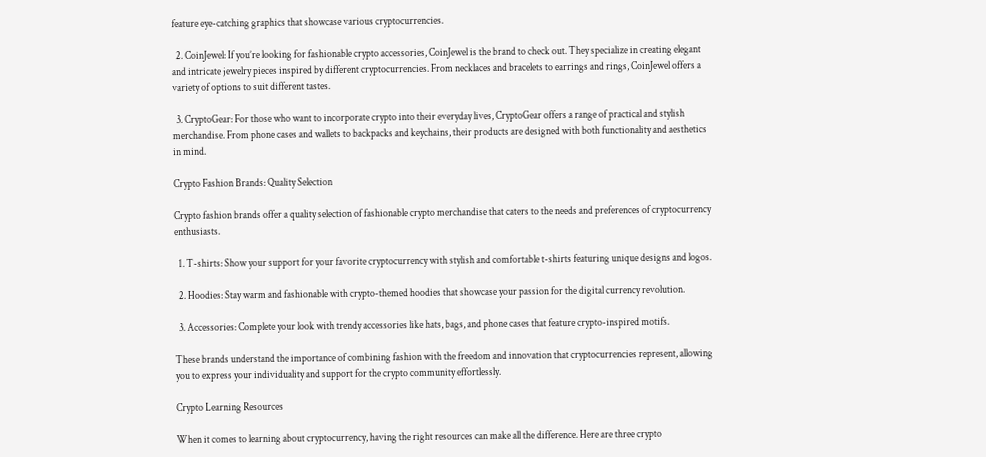feature eye-catching graphics that showcase various cryptocurrencies.

  2. CoinJewel: If you’re looking for fashionable crypto accessories, CoinJewel is the brand to check out. They specialize in creating elegant and intricate jewelry pieces inspired by different cryptocurrencies. From necklaces and bracelets to earrings and rings, CoinJewel offers a variety of options to suit different tastes.

  3. CryptoGear: For those who want to incorporate crypto into their everyday lives, CryptoGear offers a range of practical and stylish merchandise. From phone cases and wallets to backpacks and keychains, their products are designed with both functionality and aesthetics in mind.

Crypto Fashion Brands: Quality Selection

Crypto fashion brands offer a quality selection of fashionable crypto merchandise that caters to the needs and preferences of cryptocurrency enthusiasts.

  1. T-shirts: Show your support for your favorite cryptocurrency with stylish and comfortable t-shirts featuring unique designs and logos.

  2. Hoodies: Stay warm and fashionable with crypto-themed hoodies that showcase your passion for the digital currency revolution.

  3. Accessories: Complete your look with trendy accessories like hats, bags, and phone cases that feature crypto-inspired motifs.

These brands understand the importance of combining fashion with the freedom and innovation that cryptocurrencies represent, allowing you to express your individuality and support for the crypto community effortlessly.

Crypto Learning Resources

When it comes to learning about cryptocurrency, having the right resources can make all the difference. Here are three crypto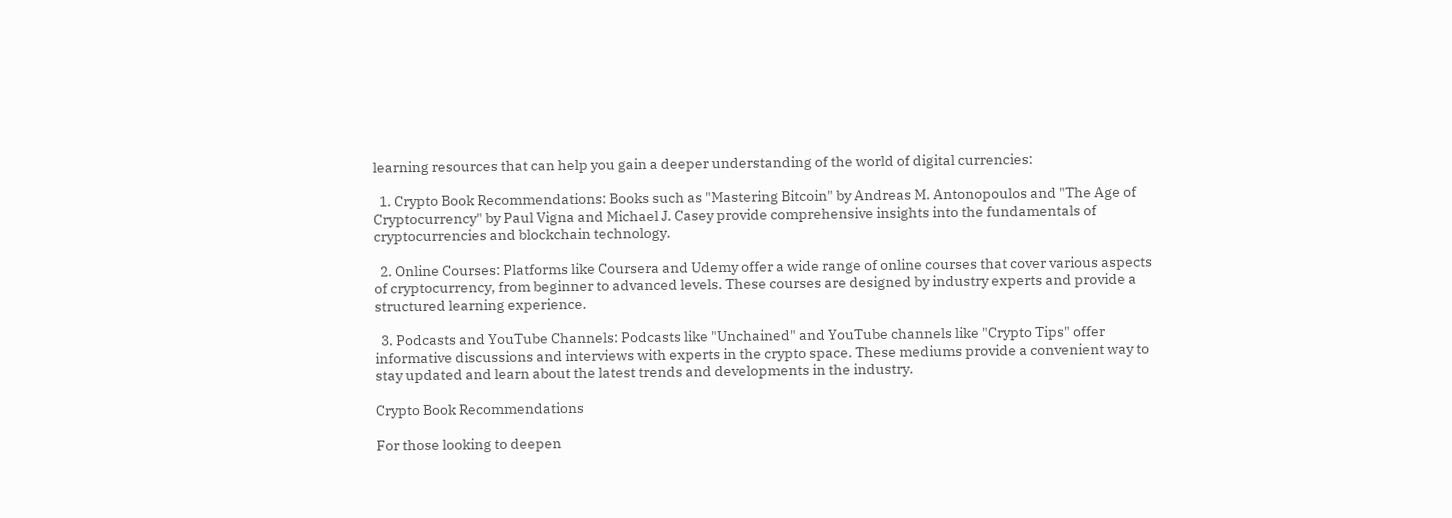learning resources that can help you gain a deeper understanding of the world of digital currencies:

  1. Crypto Book Recommendations: Books such as "Mastering Bitcoin" by Andreas M. Antonopoulos and "The Age of Cryptocurrency" by Paul Vigna and Michael J. Casey provide comprehensive insights into the fundamentals of cryptocurrencies and blockchain technology.

  2. Online Courses: Platforms like Coursera and Udemy offer a wide range of online courses that cover various aspects of cryptocurrency, from beginner to advanced levels. These courses are designed by industry experts and provide a structured learning experience.

  3. Podcasts and YouTube Channels: Podcasts like "Unchained" and YouTube channels like "Crypto Tips" offer informative discussions and interviews with experts in the crypto space. These mediums provide a convenient way to stay updated and learn about the latest trends and developments in the industry.

Crypto Book Recommendations

For those looking to deepen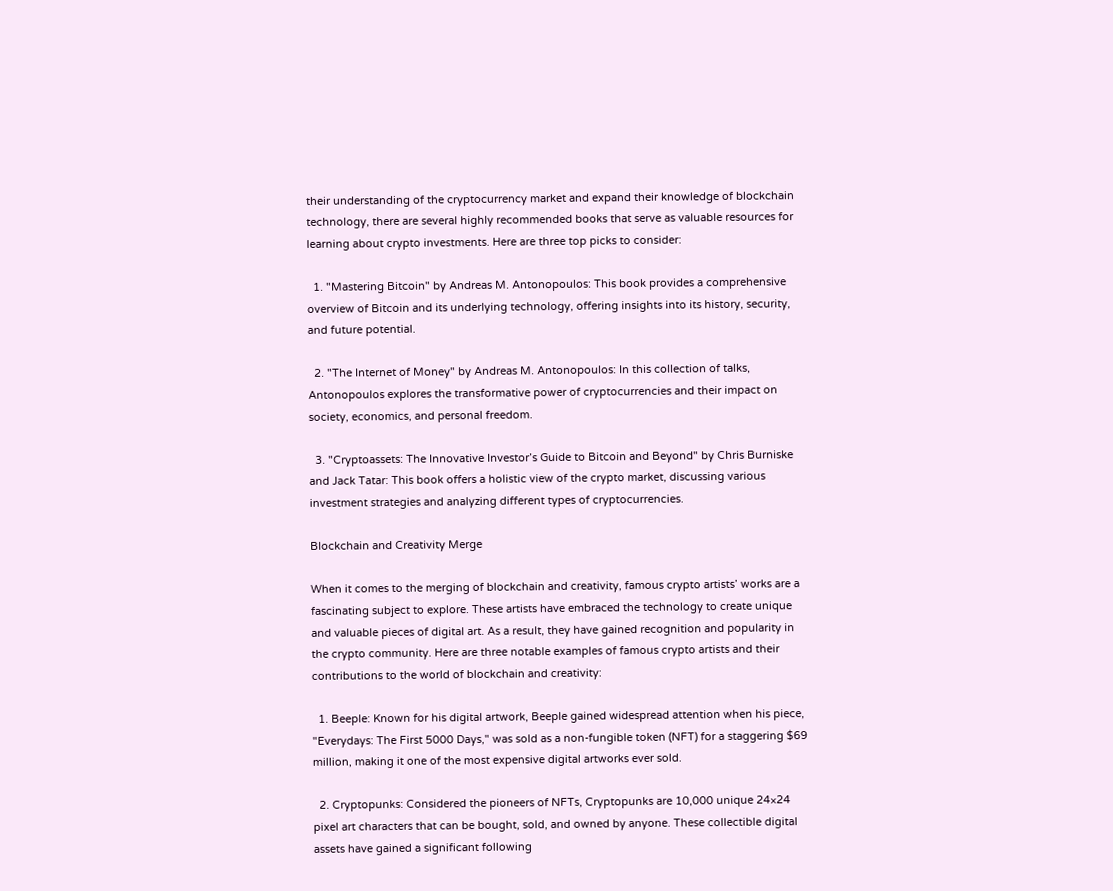their understanding of the cryptocurrency market and expand their knowledge of blockchain technology, there are several highly recommended books that serve as valuable resources for learning about crypto investments. Here are three top picks to consider:

  1. "Mastering Bitcoin" by Andreas M. Antonopoulos: This book provides a comprehensive overview of Bitcoin and its underlying technology, offering insights into its history, security, and future potential.

  2. "The Internet of Money" by Andreas M. Antonopoulos: In this collection of talks, Antonopoulos explores the transformative power of cryptocurrencies and their impact on society, economics, and personal freedom.

  3. "Cryptoassets: The Innovative Investor’s Guide to Bitcoin and Beyond" by Chris Burniske and Jack Tatar: This book offers a holistic view of the crypto market, discussing various investment strategies and analyzing different types of cryptocurrencies.

Blockchain and Creativity Merge

When it comes to the merging of blockchain and creativity, famous crypto artists’ works are a fascinating subject to explore. These artists have embraced the technology to create unique and valuable pieces of digital art. As a result, they have gained recognition and popularity in the crypto community. Here are three notable examples of famous crypto artists and their contributions to the world of blockchain and creativity:

  1. Beeple: Known for his digital artwork, Beeple gained widespread attention when his piece, "Everydays: The First 5000 Days," was sold as a non-fungible token (NFT) for a staggering $69 million, making it one of the most expensive digital artworks ever sold.

  2. Cryptopunks: Considered the pioneers of NFTs, Cryptopunks are 10,000 unique 24×24 pixel art characters that can be bought, sold, and owned by anyone. These collectible digital assets have gained a significant following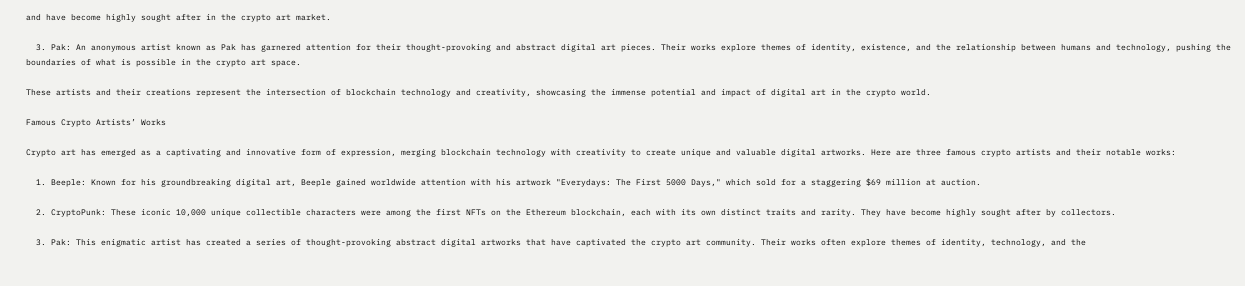and have become highly sought after in the crypto art market.

  3. Pak: An anonymous artist known as Pak has garnered attention for their thought-provoking and abstract digital art pieces. Their works explore themes of identity, existence, and the relationship between humans and technology, pushing the boundaries of what is possible in the crypto art space.

These artists and their creations represent the intersection of blockchain technology and creativity, showcasing the immense potential and impact of digital art in the crypto world.

Famous Crypto Artists’ Works

Crypto art has emerged as a captivating and innovative form of expression, merging blockchain technology with creativity to create unique and valuable digital artworks. Here are three famous crypto artists and their notable works:

  1. Beeple: Known for his groundbreaking digital art, Beeple gained worldwide attention with his artwork "Everydays: The First 5000 Days," which sold for a staggering $69 million at auction.

  2. CryptoPunk: These iconic 10,000 unique collectible characters were among the first NFTs on the Ethereum blockchain, each with its own distinct traits and rarity. They have become highly sought after by collectors.

  3. Pak: This enigmatic artist has created a series of thought-provoking abstract digital artworks that have captivated the crypto art community. Their works often explore themes of identity, technology, and the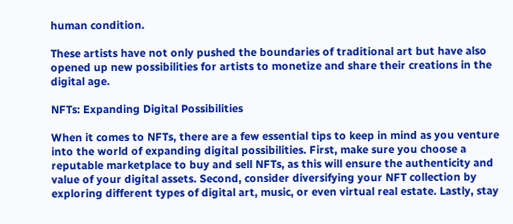human condition.

These artists have not only pushed the boundaries of traditional art but have also opened up new possibilities for artists to monetize and share their creations in the digital age.

NFTs: Expanding Digital Possibilities

When it comes to NFTs, there are a few essential tips to keep in mind as you venture into the world of expanding digital possibilities. First, make sure you choose a reputable marketplace to buy and sell NFTs, as this will ensure the authenticity and value of your digital assets. Second, consider diversifying your NFT collection by exploring different types of digital art, music, or even virtual real estate. Lastly, stay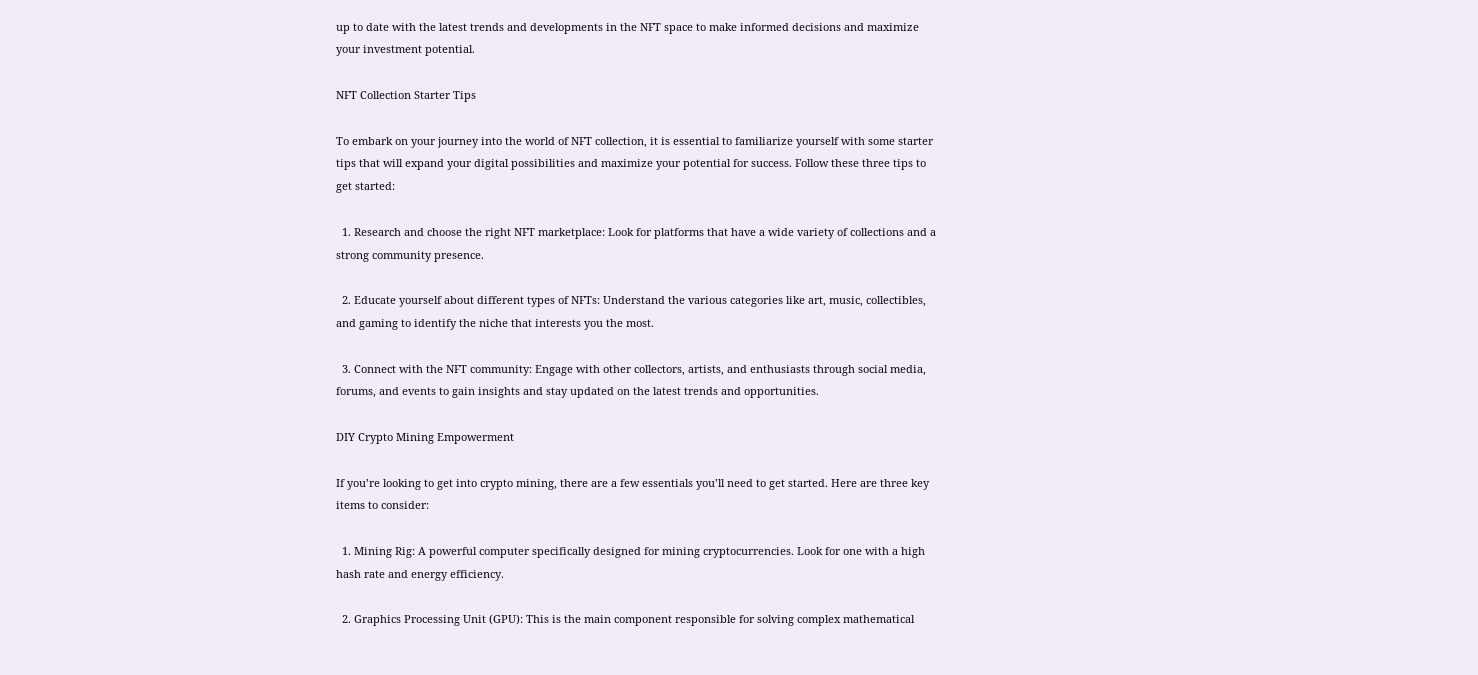up to date with the latest trends and developments in the NFT space to make informed decisions and maximize your investment potential.

NFT Collection Starter Tips

To embark on your journey into the world of NFT collection, it is essential to familiarize yourself with some starter tips that will expand your digital possibilities and maximize your potential for success. Follow these three tips to get started:

  1. Research and choose the right NFT marketplace: Look for platforms that have a wide variety of collections and a strong community presence.

  2. Educate yourself about different types of NFTs: Understand the various categories like art, music, collectibles, and gaming to identify the niche that interests you the most.

  3. Connect with the NFT community: Engage with other collectors, artists, and enthusiasts through social media, forums, and events to gain insights and stay updated on the latest trends and opportunities.

DIY Crypto Mining Empowerment

If you’re looking to get into crypto mining, there are a few essentials you’ll need to get started. Here are three key items to consider:

  1. Mining Rig: A powerful computer specifically designed for mining cryptocurrencies. Look for one with a high hash rate and energy efficiency.

  2. Graphics Processing Unit (GPU): This is the main component responsible for solving complex mathematical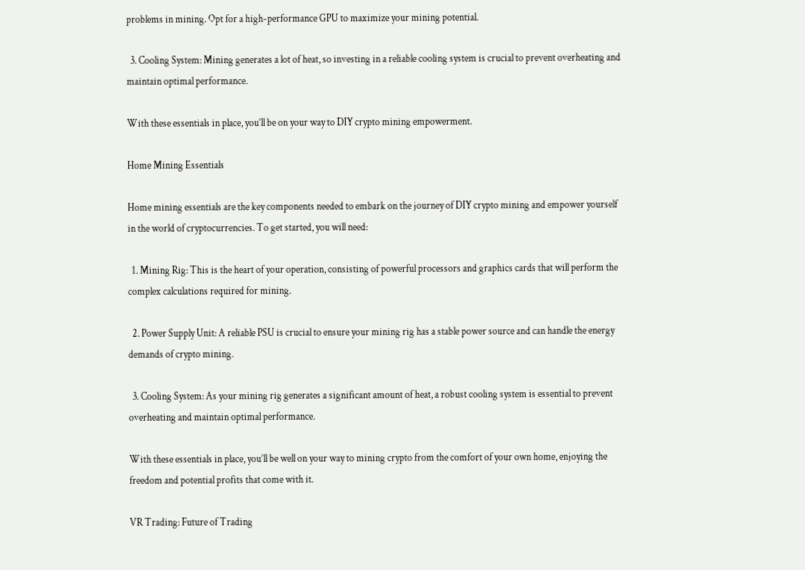problems in mining. Opt for a high-performance GPU to maximize your mining potential.

  3. Cooling System: Mining generates a lot of heat, so investing in a reliable cooling system is crucial to prevent overheating and maintain optimal performance.

With these essentials in place, you’ll be on your way to DIY crypto mining empowerment.

Home Mining Essentials

Home mining essentials are the key components needed to embark on the journey of DIY crypto mining and empower yourself in the world of cryptocurrencies. To get started, you will need:

  1. Mining Rig: This is the heart of your operation, consisting of powerful processors and graphics cards that will perform the complex calculations required for mining.

  2. Power Supply Unit: A reliable PSU is crucial to ensure your mining rig has a stable power source and can handle the energy demands of crypto mining.

  3. Cooling System: As your mining rig generates a significant amount of heat, a robust cooling system is essential to prevent overheating and maintain optimal performance.

With these essentials in place, you’ll be well on your way to mining crypto from the comfort of your own home, enjoying the freedom and potential profits that come with it.

VR Trading: Future of Trading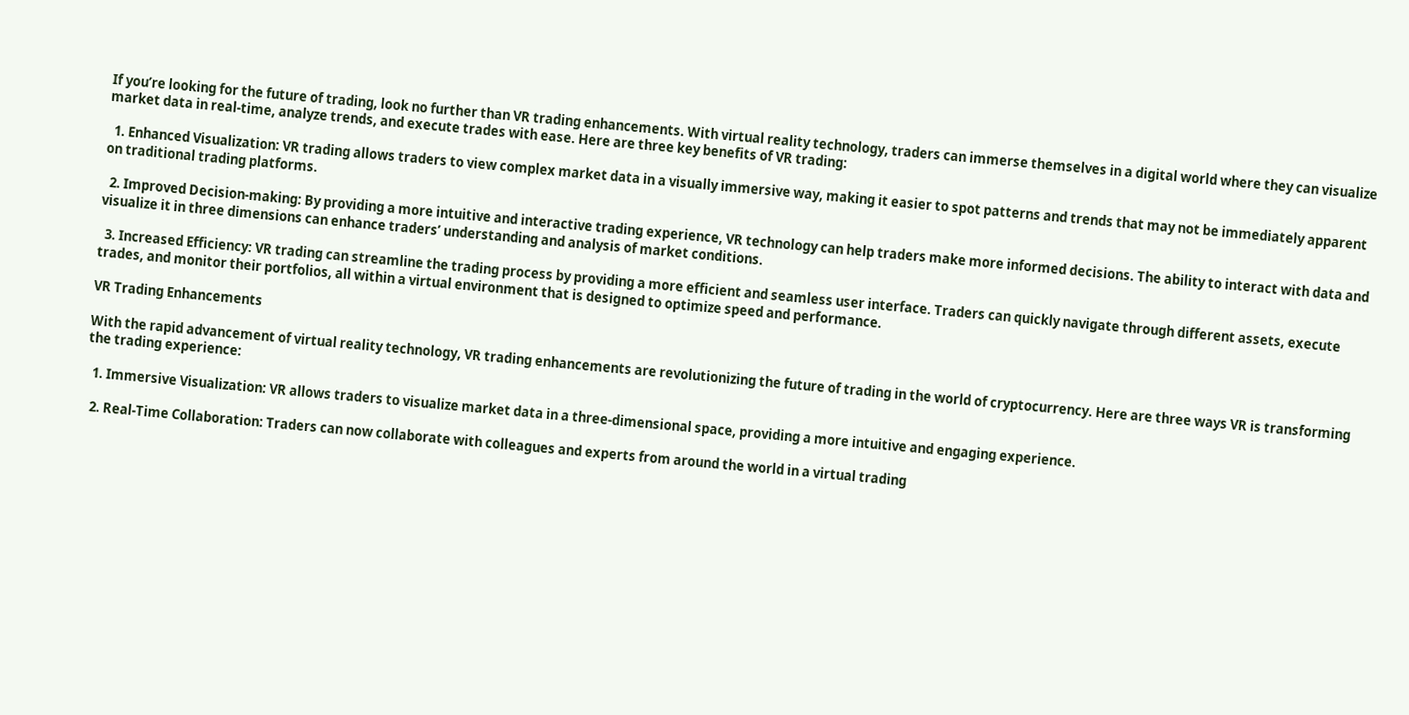If you’re looking for the future of trading, look no further than VR trading enhancements. With virtual reality technology, traders can immerse themselves in a digital world where they can visualize market data in real-time, analyze trends, and execute trades with ease. Here are three key benefits of VR trading:

  1. Enhanced Visualization: VR trading allows traders to view complex market data in a visually immersive way, making it easier to spot patterns and trends that may not be immediately apparent on traditional trading platforms.

  2. Improved Decision-making: By providing a more intuitive and interactive trading experience, VR technology can help traders make more informed decisions. The ability to interact with data and visualize it in three dimensions can enhance traders’ understanding and analysis of market conditions.

  3. Increased Efficiency: VR trading can streamline the trading process by providing a more efficient and seamless user interface. Traders can quickly navigate through different assets, execute trades, and monitor their portfolios, all within a virtual environment that is designed to optimize speed and performance.

VR Trading Enhancements

With the rapid advancement of virtual reality technology, VR trading enhancements are revolutionizing the future of trading in the world of cryptocurrency. Here are three ways VR is transforming the trading experience:

  1. Immersive Visualization: VR allows traders to visualize market data in a three-dimensional space, providing a more intuitive and engaging experience.

  2. Real-Time Collaboration: Traders can now collaborate with colleagues and experts from around the world in a virtual trading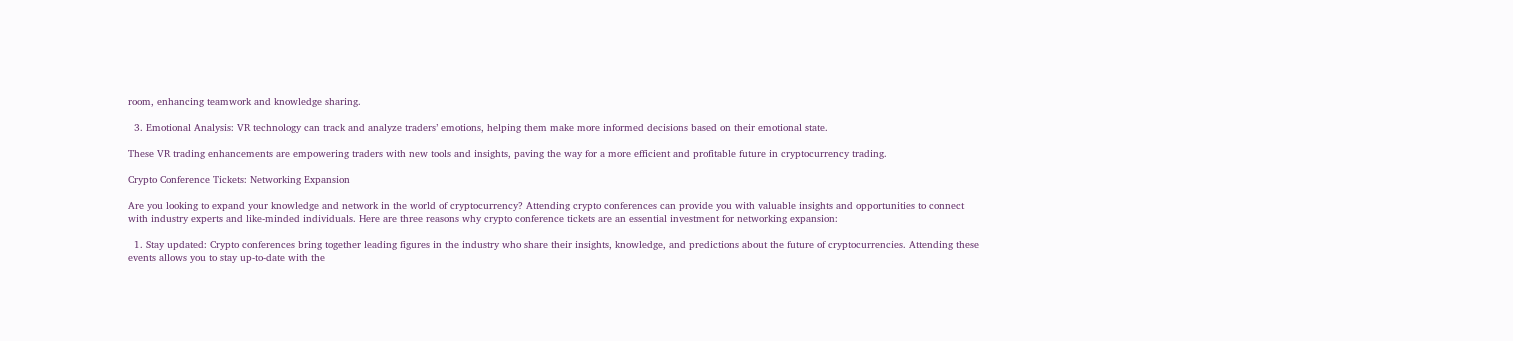room, enhancing teamwork and knowledge sharing.

  3. Emotional Analysis: VR technology can track and analyze traders’ emotions, helping them make more informed decisions based on their emotional state.

These VR trading enhancements are empowering traders with new tools and insights, paving the way for a more efficient and profitable future in cryptocurrency trading.

Crypto Conference Tickets: Networking Expansion

Are you looking to expand your knowledge and network in the world of cryptocurrency? Attending crypto conferences can provide you with valuable insights and opportunities to connect with industry experts and like-minded individuals. Here are three reasons why crypto conference tickets are an essential investment for networking expansion:

  1. Stay updated: Crypto conferences bring together leading figures in the industry who share their insights, knowledge, and predictions about the future of cryptocurrencies. Attending these events allows you to stay up-to-date with the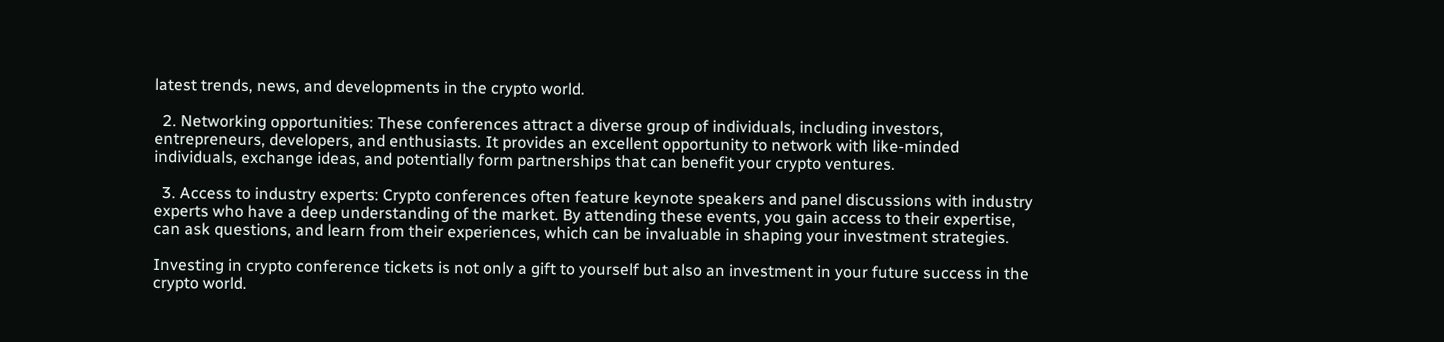latest trends, news, and developments in the crypto world.

  2. Networking opportunities: These conferences attract a diverse group of individuals, including investors, entrepreneurs, developers, and enthusiasts. It provides an excellent opportunity to network with like-minded individuals, exchange ideas, and potentially form partnerships that can benefit your crypto ventures.

  3. Access to industry experts: Crypto conferences often feature keynote speakers and panel discussions with industry experts who have a deep understanding of the market. By attending these events, you gain access to their expertise, can ask questions, and learn from their experiences, which can be invaluable in shaping your investment strategies.

Investing in crypto conference tickets is not only a gift to yourself but also an investment in your future success in the crypto world.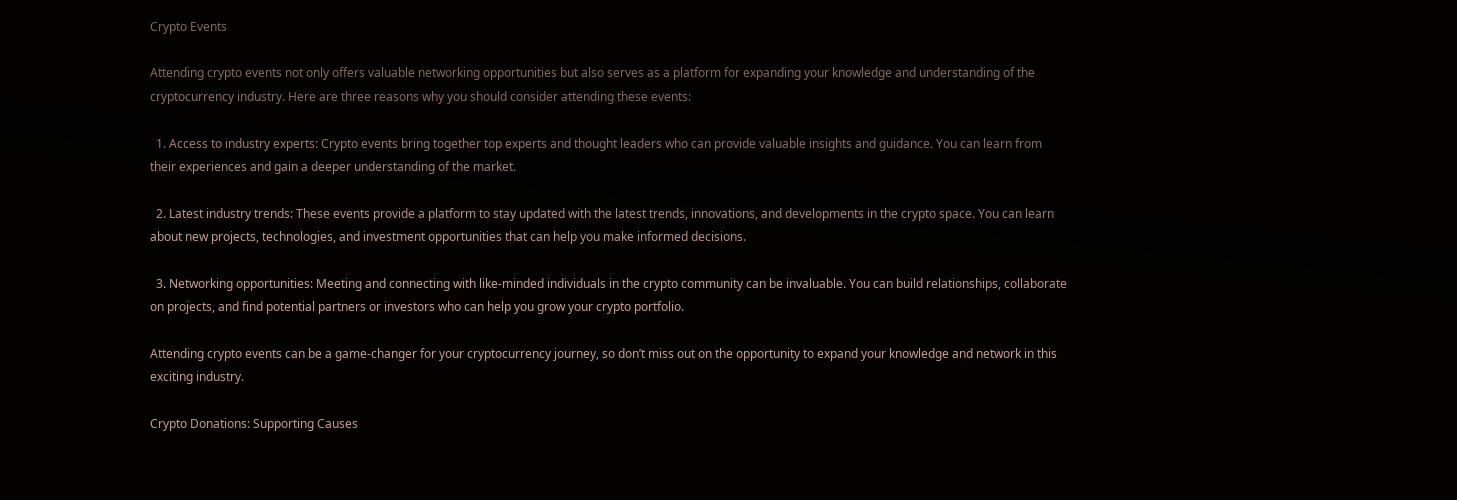Crypto Events

Attending crypto events not only offers valuable networking opportunities but also serves as a platform for expanding your knowledge and understanding of the cryptocurrency industry. Here are three reasons why you should consider attending these events:

  1. Access to industry experts: Crypto events bring together top experts and thought leaders who can provide valuable insights and guidance. You can learn from their experiences and gain a deeper understanding of the market.

  2. Latest industry trends: These events provide a platform to stay updated with the latest trends, innovations, and developments in the crypto space. You can learn about new projects, technologies, and investment opportunities that can help you make informed decisions.

  3. Networking opportunities: Meeting and connecting with like-minded individuals in the crypto community can be invaluable. You can build relationships, collaborate on projects, and find potential partners or investors who can help you grow your crypto portfolio.

Attending crypto events can be a game-changer for your cryptocurrency journey, so don’t miss out on the opportunity to expand your knowledge and network in this exciting industry.

Crypto Donations: Supporting Causes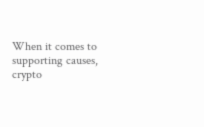When it comes to supporting causes, crypto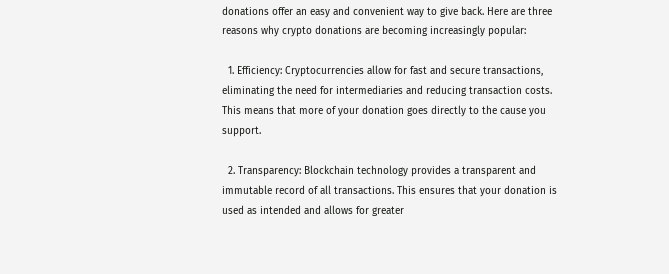donations offer an easy and convenient way to give back. Here are three reasons why crypto donations are becoming increasingly popular:

  1. Efficiency: Cryptocurrencies allow for fast and secure transactions, eliminating the need for intermediaries and reducing transaction costs. This means that more of your donation goes directly to the cause you support.

  2. Transparency: Blockchain technology provides a transparent and immutable record of all transactions. This ensures that your donation is used as intended and allows for greater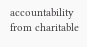accountability from charitable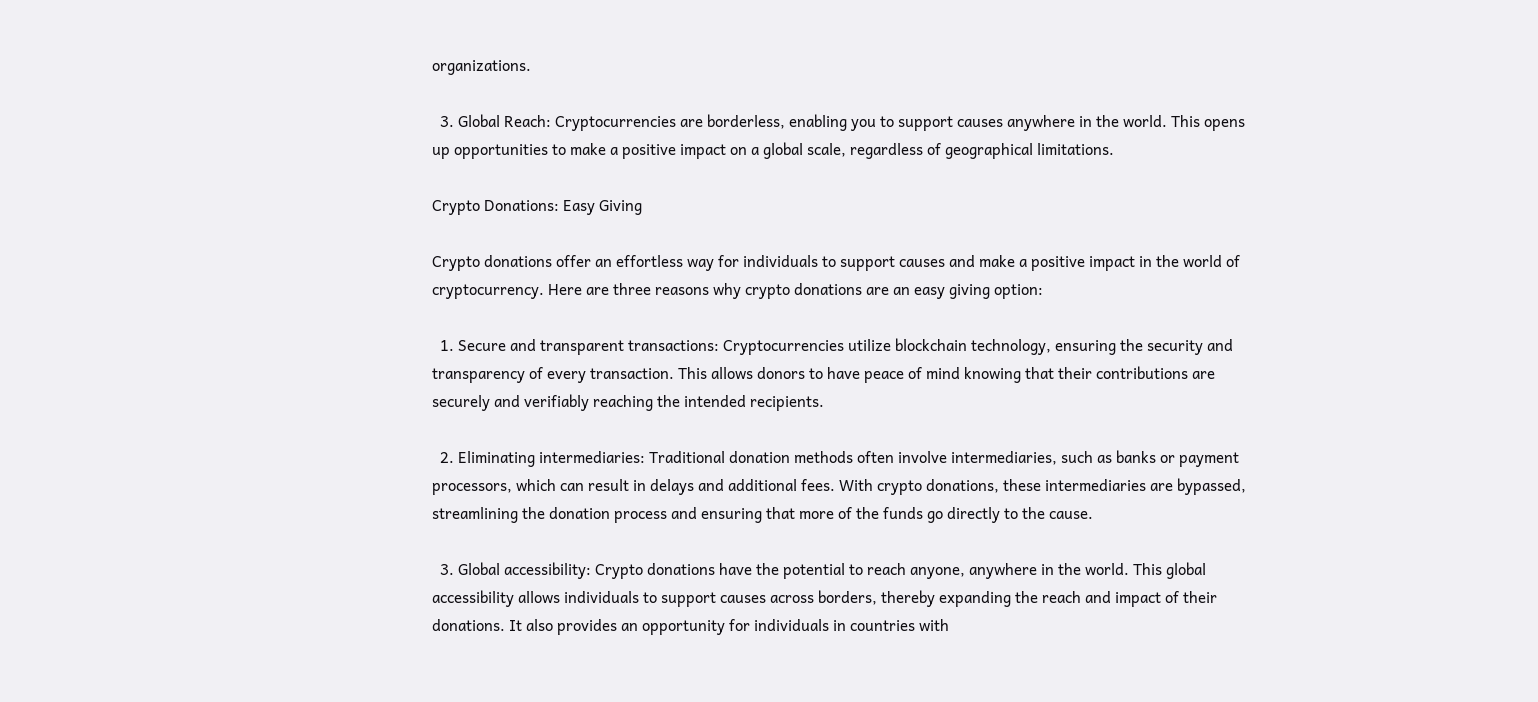organizations.

  3. Global Reach: Cryptocurrencies are borderless, enabling you to support causes anywhere in the world. This opens up opportunities to make a positive impact on a global scale, regardless of geographical limitations.

Crypto Donations: Easy Giving

Crypto donations offer an effortless way for individuals to support causes and make a positive impact in the world of cryptocurrency. Here are three reasons why crypto donations are an easy giving option:

  1. Secure and transparent transactions: Cryptocurrencies utilize blockchain technology, ensuring the security and transparency of every transaction. This allows donors to have peace of mind knowing that their contributions are securely and verifiably reaching the intended recipients.

  2. Eliminating intermediaries: Traditional donation methods often involve intermediaries, such as banks or payment processors, which can result in delays and additional fees. With crypto donations, these intermediaries are bypassed, streamlining the donation process and ensuring that more of the funds go directly to the cause.

  3. Global accessibility: Crypto donations have the potential to reach anyone, anywhere in the world. This global accessibility allows individuals to support causes across borders, thereby expanding the reach and impact of their donations. It also provides an opportunity for individuals in countries with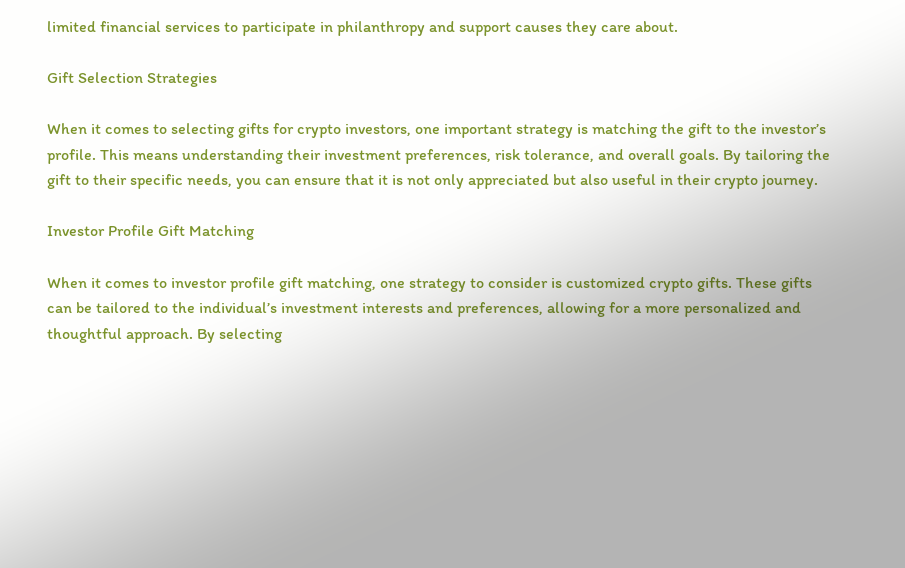limited financial services to participate in philanthropy and support causes they care about.

Gift Selection Strategies

When it comes to selecting gifts for crypto investors, one important strategy is matching the gift to the investor’s profile. This means understanding their investment preferences, risk tolerance, and overall goals. By tailoring the gift to their specific needs, you can ensure that it is not only appreciated but also useful in their crypto journey.

Investor Profile Gift Matching

When it comes to investor profile gift matching, one strategy to consider is customized crypto gifts. These gifts can be tailored to the individual’s investment interests and preferences, allowing for a more personalized and thoughtful approach. By selecting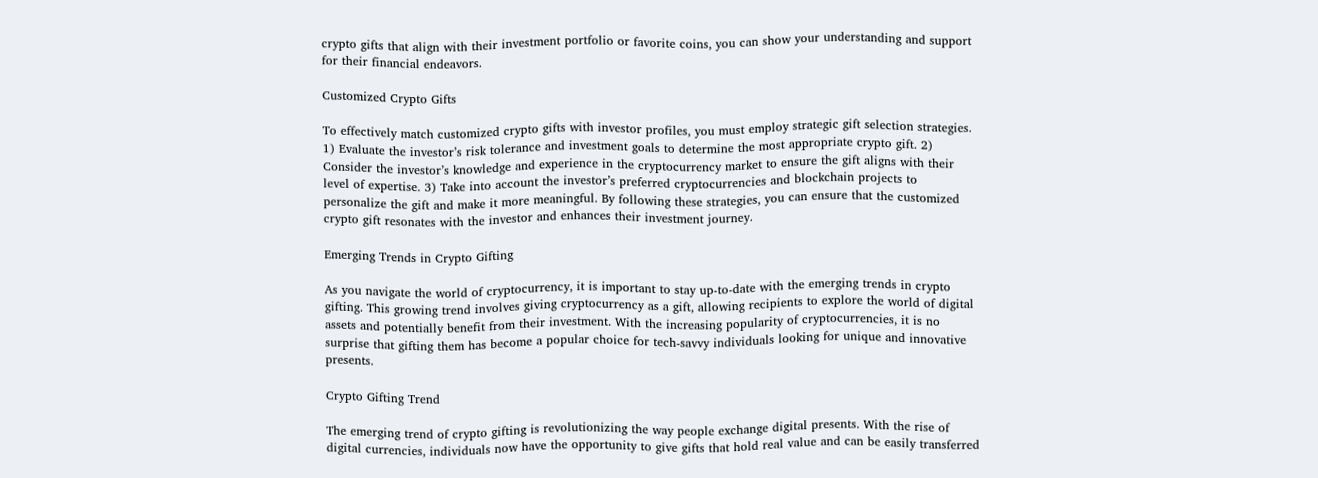crypto gifts that align with their investment portfolio or favorite coins, you can show your understanding and support for their financial endeavors.

Customized Crypto Gifts

To effectively match customized crypto gifts with investor profiles, you must employ strategic gift selection strategies. 1) Evaluate the investor’s risk tolerance and investment goals to determine the most appropriate crypto gift. 2) Consider the investor’s knowledge and experience in the cryptocurrency market to ensure the gift aligns with their level of expertise. 3) Take into account the investor’s preferred cryptocurrencies and blockchain projects to personalize the gift and make it more meaningful. By following these strategies, you can ensure that the customized crypto gift resonates with the investor and enhances their investment journey.

Emerging Trends in Crypto Gifting

As you navigate the world of cryptocurrency, it is important to stay up-to-date with the emerging trends in crypto gifting. This growing trend involves giving cryptocurrency as a gift, allowing recipients to explore the world of digital assets and potentially benefit from their investment. With the increasing popularity of cryptocurrencies, it is no surprise that gifting them has become a popular choice for tech-savvy individuals looking for unique and innovative presents.

Crypto Gifting Trend

The emerging trend of crypto gifting is revolutionizing the way people exchange digital presents. With the rise of digital currencies, individuals now have the opportunity to give gifts that hold real value and can be easily transferred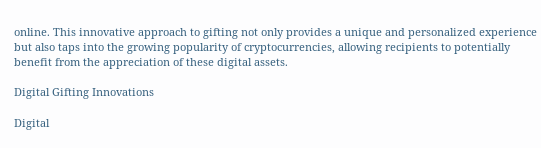online. This innovative approach to gifting not only provides a unique and personalized experience but also taps into the growing popularity of cryptocurrencies, allowing recipients to potentially benefit from the appreciation of these digital assets.

Digital Gifting Innovations

Digital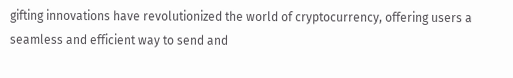gifting innovations have revolutionized the world of cryptocurrency, offering users a seamless and efficient way to send and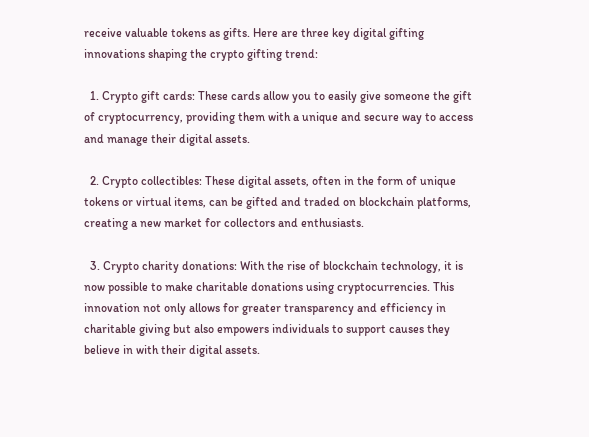receive valuable tokens as gifts. Here are three key digital gifting innovations shaping the crypto gifting trend:

  1. Crypto gift cards: These cards allow you to easily give someone the gift of cryptocurrency, providing them with a unique and secure way to access and manage their digital assets.

  2. Crypto collectibles: These digital assets, often in the form of unique tokens or virtual items, can be gifted and traded on blockchain platforms, creating a new market for collectors and enthusiasts.

  3. Crypto charity donations: With the rise of blockchain technology, it is now possible to make charitable donations using cryptocurrencies. This innovation not only allows for greater transparency and efficiency in charitable giving but also empowers individuals to support causes they believe in with their digital assets.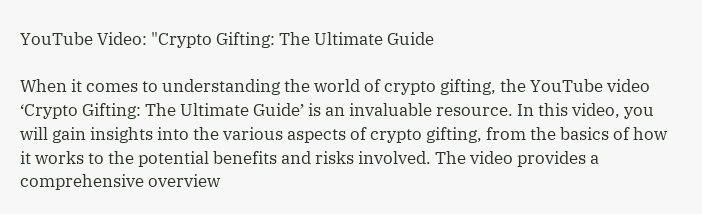YouTube Video: "Crypto Gifting: The Ultimate Guide

When it comes to understanding the world of crypto gifting, the YouTube video ‘Crypto Gifting: The Ultimate Guide’ is an invaluable resource. In this video, you will gain insights into the various aspects of crypto gifting, from the basics of how it works to the potential benefits and risks involved. The video provides a comprehensive overview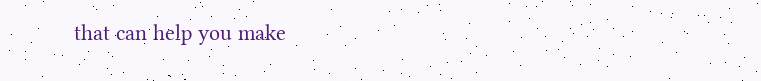that can help you make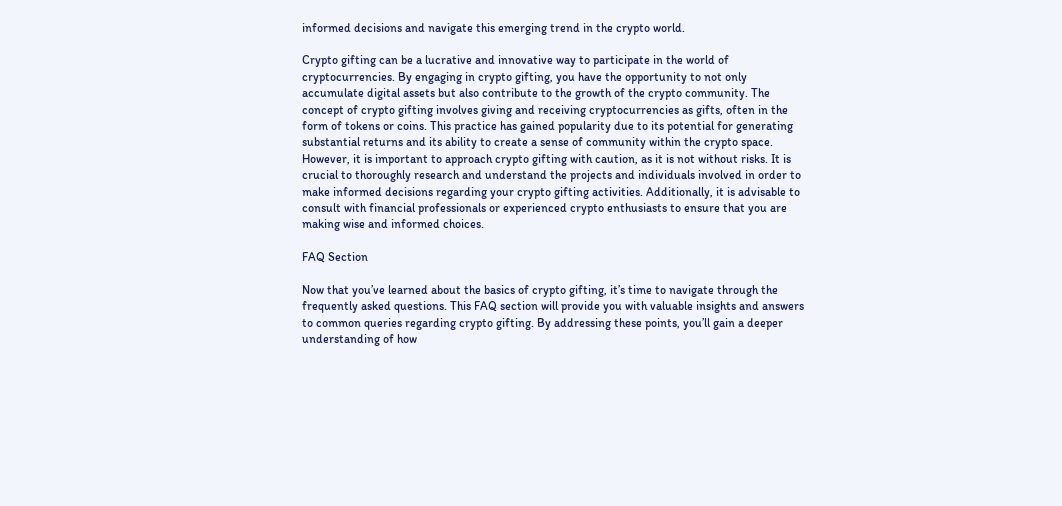informed decisions and navigate this emerging trend in the crypto world.

Crypto gifting can be a lucrative and innovative way to participate in the world of cryptocurrencies. By engaging in crypto gifting, you have the opportunity to not only accumulate digital assets but also contribute to the growth of the crypto community. The concept of crypto gifting involves giving and receiving cryptocurrencies as gifts, often in the form of tokens or coins. This practice has gained popularity due to its potential for generating substantial returns and its ability to create a sense of community within the crypto space. However, it is important to approach crypto gifting with caution, as it is not without risks. It is crucial to thoroughly research and understand the projects and individuals involved in order to make informed decisions regarding your crypto gifting activities. Additionally, it is advisable to consult with financial professionals or experienced crypto enthusiasts to ensure that you are making wise and informed choices.

FAQ Section

Now that you’ve learned about the basics of crypto gifting, it’s time to navigate through the frequently asked questions. This FAQ section will provide you with valuable insights and answers to common queries regarding crypto gifting. By addressing these points, you’ll gain a deeper understanding of how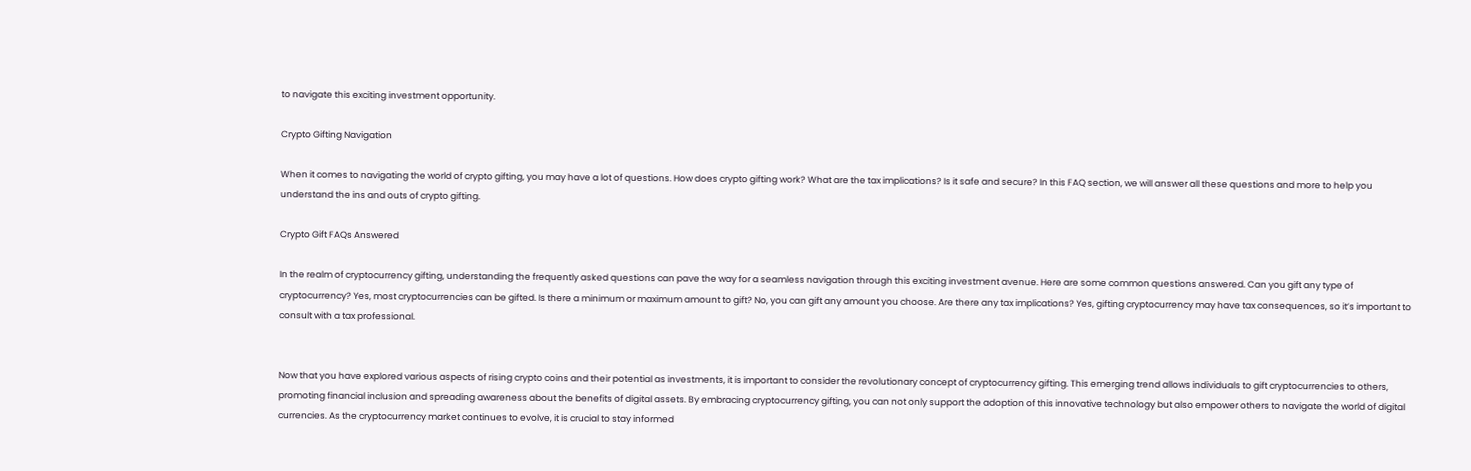to navigate this exciting investment opportunity.

Crypto Gifting Navigation

When it comes to navigating the world of crypto gifting, you may have a lot of questions. How does crypto gifting work? What are the tax implications? Is it safe and secure? In this FAQ section, we will answer all these questions and more to help you understand the ins and outs of crypto gifting.

Crypto Gift FAQs Answered

In the realm of cryptocurrency gifting, understanding the frequently asked questions can pave the way for a seamless navigation through this exciting investment avenue. Here are some common questions answered. Can you gift any type of cryptocurrency? Yes, most cryptocurrencies can be gifted. Is there a minimum or maximum amount to gift? No, you can gift any amount you choose. Are there any tax implications? Yes, gifting cryptocurrency may have tax consequences, so it’s important to consult with a tax professional.


Now that you have explored various aspects of rising crypto coins and their potential as investments, it is important to consider the revolutionary concept of cryptocurrency gifting. This emerging trend allows individuals to gift cryptocurrencies to others, promoting financial inclusion and spreading awareness about the benefits of digital assets. By embracing cryptocurrency gifting, you can not only support the adoption of this innovative technology but also empower others to navigate the world of digital currencies. As the cryptocurrency market continues to evolve, it is crucial to stay informed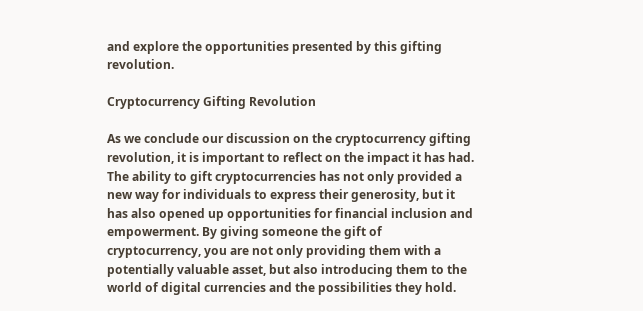and explore the opportunities presented by this gifting revolution.

Cryptocurrency Gifting Revolution

As we conclude our discussion on the cryptocurrency gifting revolution, it is important to reflect on the impact it has had. The ability to gift cryptocurrencies has not only provided a new way for individuals to express their generosity, but it has also opened up opportunities for financial inclusion and empowerment. By giving someone the gift of cryptocurrency, you are not only providing them with a potentially valuable asset, but also introducing them to the world of digital currencies and the possibilities they hold.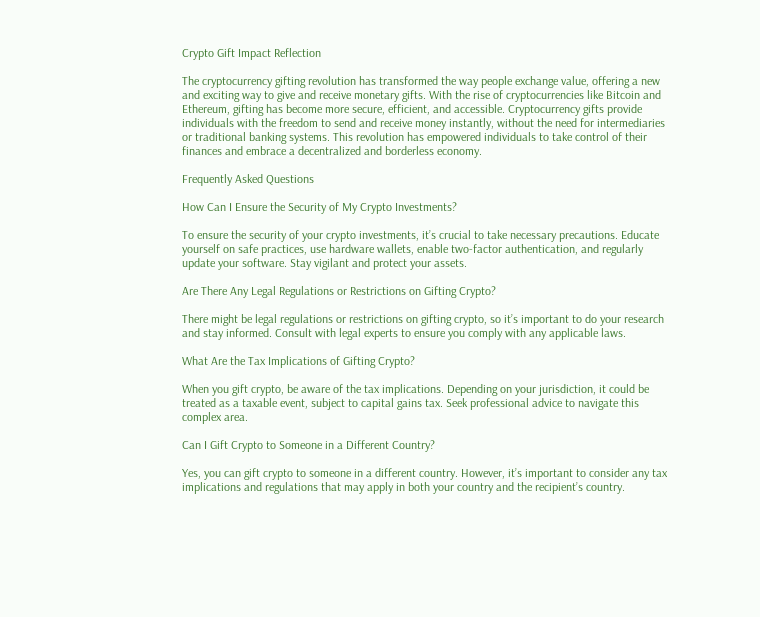Crypto Gift Impact Reflection

The cryptocurrency gifting revolution has transformed the way people exchange value, offering a new and exciting way to give and receive monetary gifts. With the rise of cryptocurrencies like Bitcoin and Ethereum, gifting has become more secure, efficient, and accessible. Cryptocurrency gifts provide individuals with the freedom to send and receive money instantly, without the need for intermediaries or traditional banking systems. This revolution has empowered individuals to take control of their finances and embrace a decentralized and borderless economy.

Frequently Asked Questions

How Can I Ensure the Security of My Crypto Investments?

To ensure the security of your crypto investments, it’s crucial to take necessary precautions. Educate yourself on safe practices, use hardware wallets, enable two-factor authentication, and regularly update your software. Stay vigilant and protect your assets.

Are There Any Legal Regulations or Restrictions on Gifting Crypto?

There might be legal regulations or restrictions on gifting crypto, so it’s important to do your research and stay informed. Consult with legal experts to ensure you comply with any applicable laws.

What Are the Tax Implications of Gifting Crypto?

When you gift crypto, be aware of the tax implications. Depending on your jurisdiction, it could be treated as a taxable event, subject to capital gains tax. Seek professional advice to navigate this complex area.

Can I Gift Crypto to Someone in a Different Country?

Yes, you can gift crypto to someone in a different country. However, it’s important to consider any tax implications and regulations that may apply in both your country and the recipient’s country.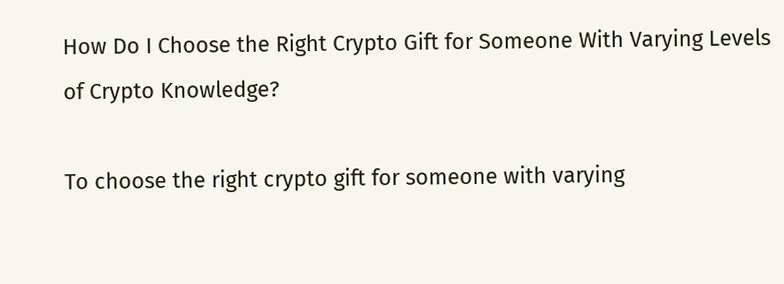How Do I Choose the Right Crypto Gift for Someone With Varying Levels of Crypto Knowledge?

To choose the right crypto gift for someone with varying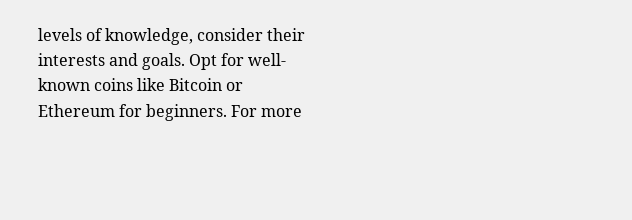levels of knowledge, consider their interests and goals. Opt for well-known coins like Bitcoin or Ethereum for beginners. For more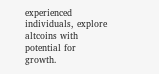experienced individuals, explore altcoins with potential for growth.